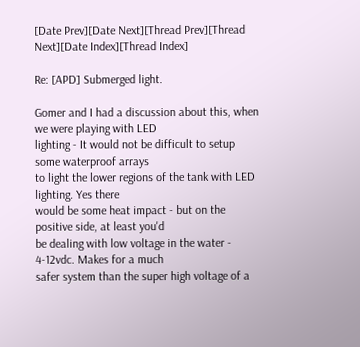[Date Prev][Date Next][Thread Prev][Thread Next][Date Index][Thread Index]

Re: [APD] Submerged light.

Gomer and I had a discussion about this, when we were playing with LED
lighting - It would not be difficult to setup some waterproof arrays
to light the lower regions of the tank with LED lighting. Yes there
would be some heat impact - but on the positive side, at least you'd
be dealing with low voltage in the water - 4-12vdc. Makes for a much
safer system than the super high voltage of a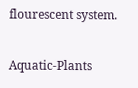flourescent system.

Aquatic-Plants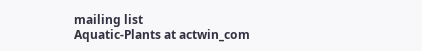mailing list
Aquatic-Plants at actwin_com